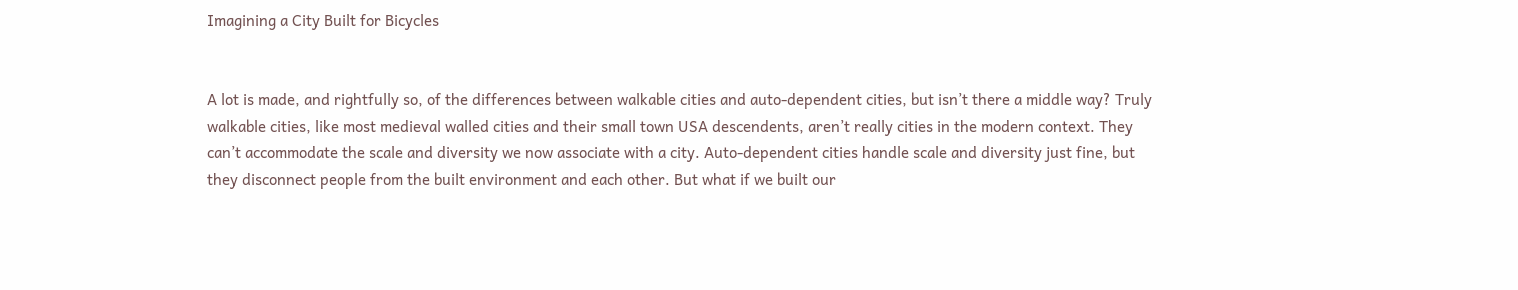Imagining a City Built for Bicycles


A lot is made, and rightfully so, of the differences between walkable cities and auto-dependent cities, but isn’t there a middle way? Truly walkable cities, like most medieval walled cities and their small town USA descendents, aren’t really cities in the modern context. They can’t accommodate the scale and diversity we now associate with a city. Auto-dependent cities handle scale and diversity just fine, but they disconnect people from the built environment and each other. But what if we built our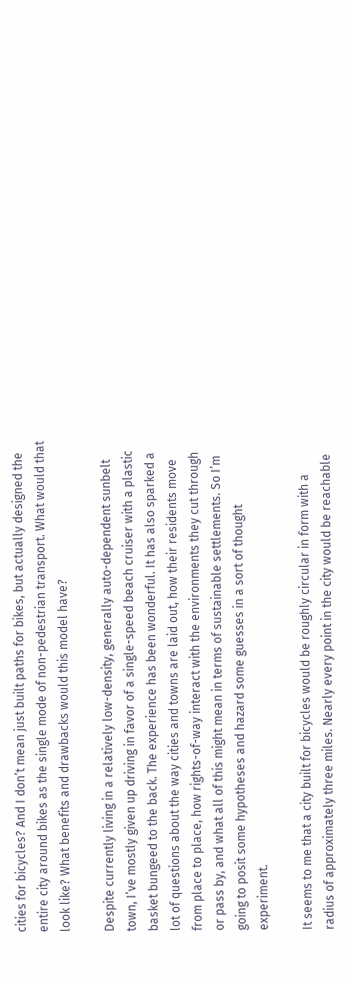cities for bicycles? And I don’t mean just built paths for bikes, but actually designed the entire city around bikes as the single mode of non-pedestrian transport. What would that look like? What benefits and drawbacks would this model have?

Despite currently living in a relatively low-density, generally auto-dependent sunbelt town, I’ve mostly given up driving in favor of a single-speed beach cruiser with a plastic basket bungeed to the back. The experience has been wonderful. It has also sparked a lot of questions about the way cities and towns are laid out, how their residents move from place to place, how rights-of-way interact with the environments they cut through or pass by, and what all of this might mean in terms of sustainable settlements. So I’m going to posit some hypotheses and hazard some guesses in a sort of thought experiment.

It seems to me that a city built for bicycles would be roughly circular in form with a radius of approximately three miles. Nearly every point in the city would be reachable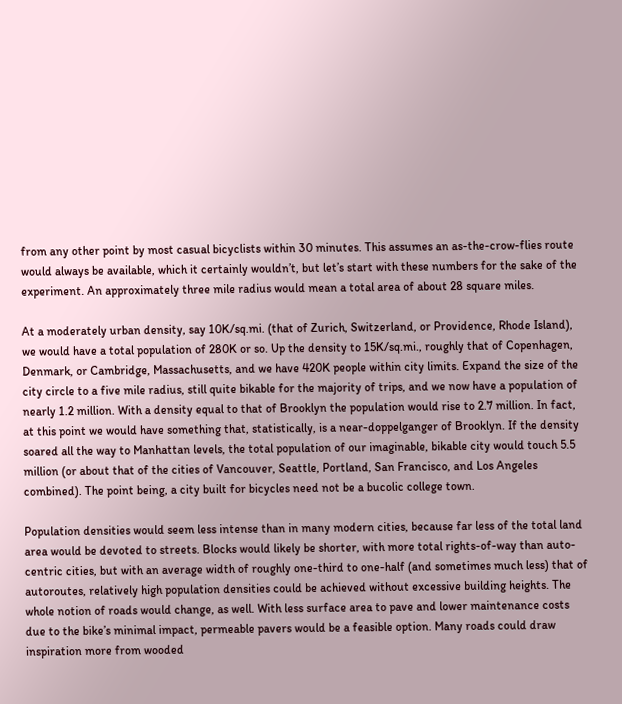from any other point by most casual bicyclists within 30 minutes. This assumes an as-the-crow-flies route would always be available, which it certainly wouldn’t, but let’s start with these numbers for the sake of the experiment. An approximately three mile radius would mean a total area of about 28 square miles.

At a moderately urban density, say 10K/sq.mi. (that of Zurich, Switzerland, or Providence, Rhode Island), we would have a total population of 280K or so. Up the density to 15K/sq.mi., roughly that of Copenhagen, Denmark, or Cambridge, Massachusetts, and we have 420K people within city limits. Expand the size of the city circle to a five mile radius, still quite bikable for the majority of trips, and we now have a population of nearly 1.2 million. With a density equal to that of Brooklyn the population would rise to 2.7 million. In fact, at this point we would have something that, statistically, is a near-doppelganger of Brooklyn. If the density soared all the way to Manhattan levels, the total population of our imaginable, bikable city would touch 5.5 million (or about that of the cities of Vancouver, Seattle, Portland, San Francisco, and Los Angeles combined). The point being, a city built for bicycles need not be a bucolic college town.

Population densities would seem less intense than in many modern cities, because far less of the total land area would be devoted to streets. Blocks would likely be shorter, with more total rights-of-way than auto-centric cities, but with an average width of roughly one-third to one-half (and sometimes much less) that of autoroutes, relatively high population densities could be achieved without excessive building heights. The whole notion of roads would change, as well. With less surface area to pave and lower maintenance costs due to the bike’s minimal impact, permeable pavers would be a feasible option. Many roads could draw inspiration more from wooded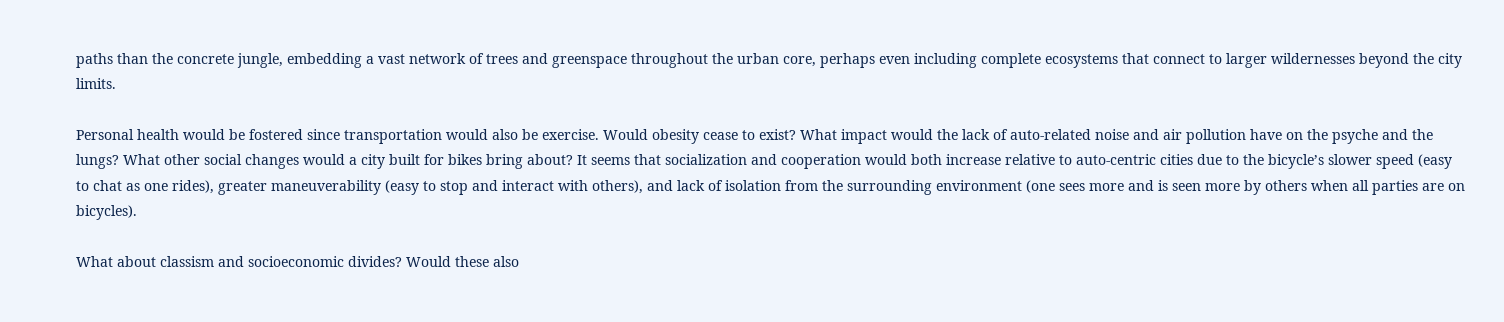paths than the concrete jungle, embedding a vast network of trees and greenspace throughout the urban core, perhaps even including complete ecosystems that connect to larger wildernesses beyond the city limits.

Personal health would be fostered since transportation would also be exercise. Would obesity cease to exist? What impact would the lack of auto-related noise and air pollution have on the psyche and the lungs? What other social changes would a city built for bikes bring about? It seems that socialization and cooperation would both increase relative to auto-centric cities due to the bicycle’s slower speed (easy to chat as one rides), greater maneuverability (easy to stop and interact with others), and lack of isolation from the surrounding environment (one sees more and is seen more by others when all parties are on bicycles).

What about classism and socioeconomic divides? Would these also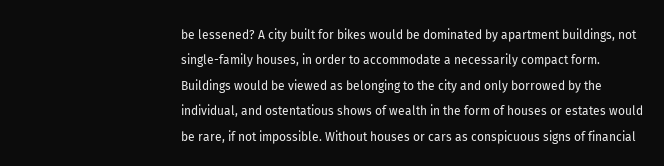be lessened? A city built for bikes would be dominated by apartment buildings, not single-family houses, in order to accommodate a necessarily compact form. Buildings would be viewed as belonging to the city and only borrowed by the individual, and ostentatious shows of wealth in the form of houses or estates would be rare, if not impossible. Without houses or cars as conspicuous signs of financial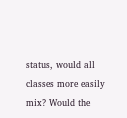status, would all classes more easily mix? Would the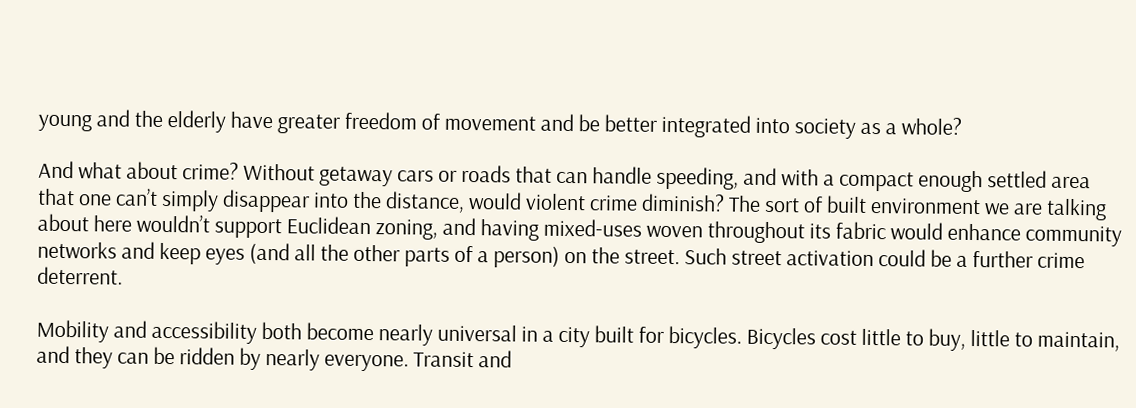young and the elderly have greater freedom of movement and be better integrated into society as a whole?

And what about crime? Without getaway cars or roads that can handle speeding, and with a compact enough settled area that one can’t simply disappear into the distance, would violent crime diminish? The sort of built environment we are talking about here wouldn’t support Euclidean zoning, and having mixed-uses woven throughout its fabric would enhance community networks and keep eyes (and all the other parts of a person) on the street. Such street activation could be a further crime deterrent.

Mobility and accessibility both become nearly universal in a city built for bicycles. Bicycles cost little to buy, little to maintain, and they can be ridden by nearly everyone. Transit and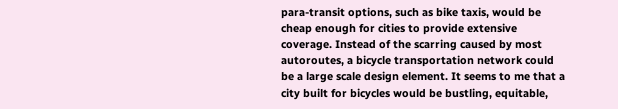para-transit options, such as bike taxis, would be cheap enough for cities to provide extensive coverage. Instead of the scarring caused by most autoroutes, a bicycle transportation network could be a large scale design element. It seems to me that a city built for bicycles would be bustling, equitable,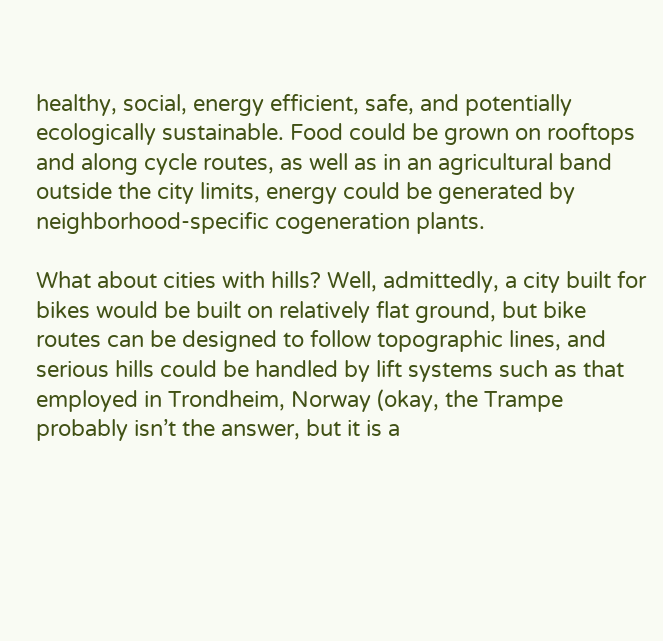healthy, social, energy efficient, safe, and potentially ecologically sustainable. Food could be grown on rooftops and along cycle routes, as well as in an agricultural band outside the city limits, energy could be generated by neighborhood-specific cogeneration plants.

What about cities with hills? Well, admittedly, a city built for bikes would be built on relatively flat ground, but bike routes can be designed to follow topographic lines, and serious hills could be handled by lift systems such as that employed in Trondheim, Norway (okay, the Trampe probably isn’t the answer, but it is a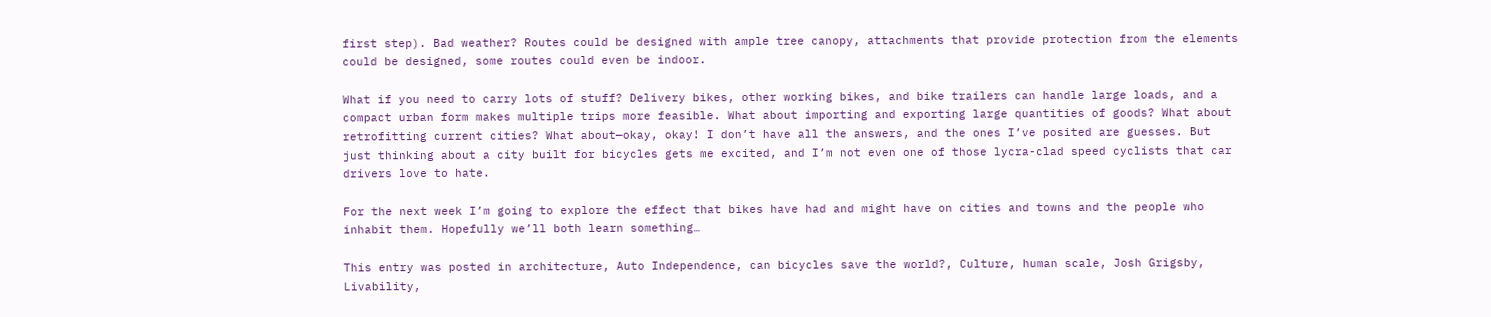first step). Bad weather? Routes could be designed with ample tree canopy, attachments that provide protection from the elements could be designed, some routes could even be indoor.

What if you need to carry lots of stuff? Delivery bikes, other working bikes, and bike trailers can handle large loads, and a compact urban form makes multiple trips more feasible. What about importing and exporting large quantities of goods? What about retrofitting current cities? What about—okay, okay! I don’t have all the answers, and the ones I’ve posited are guesses. But just thinking about a city built for bicycles gets me excited, and I’m not even one of those lycra-clad speed cyclists that car drivers love to hate.

For the next week I’m going to explore the effect that bikes have had and might have on cities and towns and the people who inhabit them. Hopefully we’ll both learn something…

This entry was posted in architecture, Auto Independence, can bicycles save the world?, Culture, human scale, Josh Grigsby, Livability,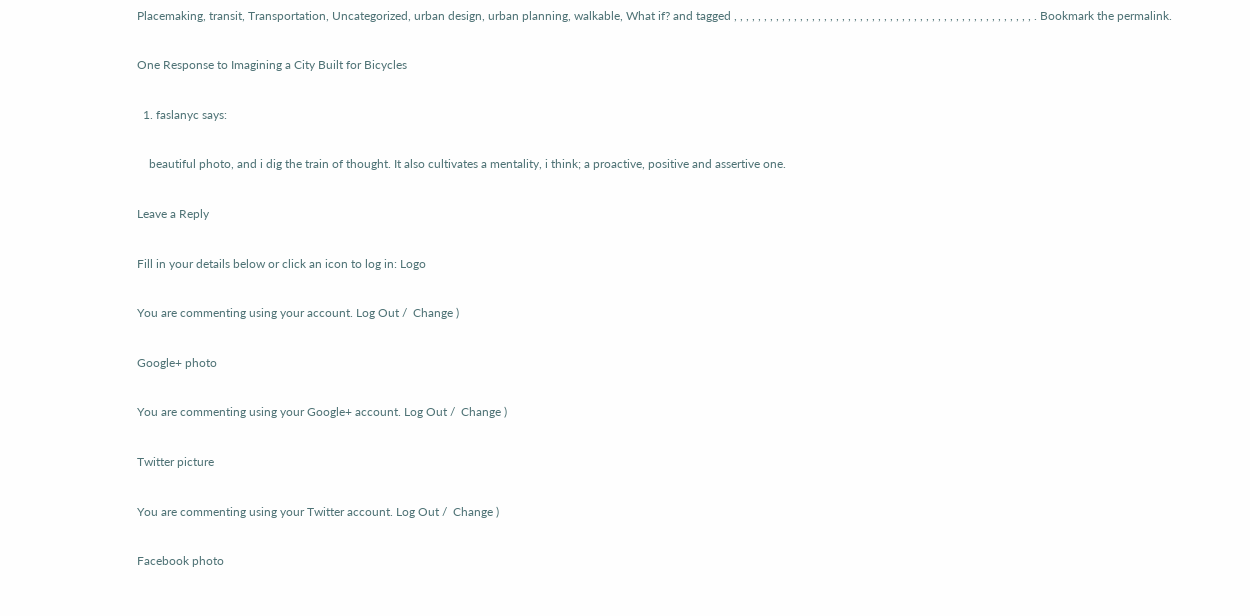Placemaking, transit, Transportation, Uncategorized, urban design, urban planning, walkable, What if? and tagged , , , , , , , , , , , , , , , , , , , , , , , , , , , , , , , , , , , , , , , , , , , , , , , , , , . Bookmark the permalink.

One Response to Imagining a City Built for Bicycles

  1. faslanyc says:

    beautiful photo, and i dig the train of thought. It also cultivates a mentality, i think; a proactive, positive and assertive one.

Leave a Reply

Fill in your details below or click an icon to log in: Logo

You are commenting using your account. Log Out /  Change )

Google+ photo

You are commenting using your Google+ account. Log Out /  Change )

Twitter picture

You are commenting using your Twitter account. Log Out /  Change )

Facebook photo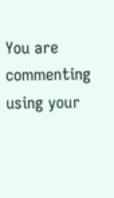You are commenting using your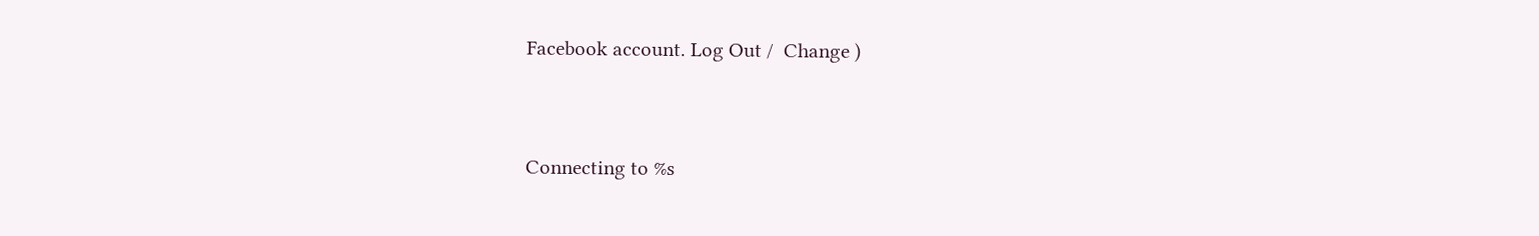Facebook account. Log Out /  Change )


Connecting to %s